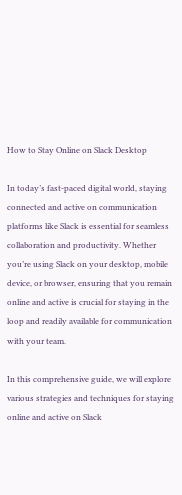How to Stay Online on Slack Desktop

In today’s fast-paced digital world, staying connected and active on communication platforms like Slack is essential for seamless collaboration and productivity. Whether you’re using Slack on your desktop, mobile device, or browser, ensuring that you remain online and active is crucial for staying in the loop and readily available for communication with your team.

In this comprehensive guide, we will explore various strategies and techniques for staying online and active on Slack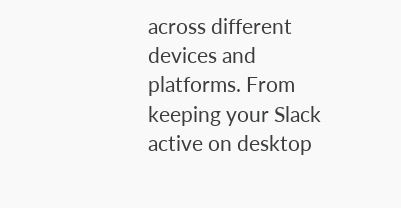across different devices and platforms. From keeping your Slack active on desktop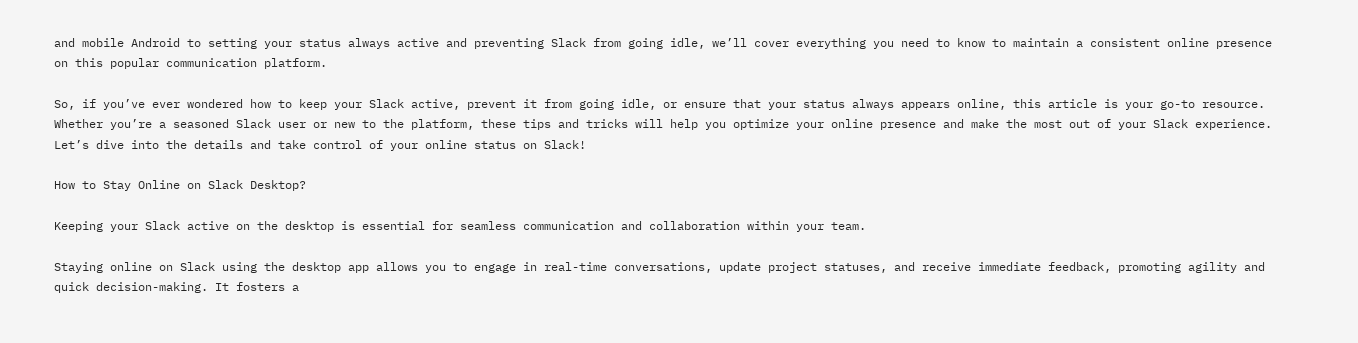and mobile Android to setting your status always active and preventing Slack from going idle, we’ll cover everything you need to know to maintain a consistent online presence on this popular communication platform.

So, if you’ve ever wondered how to keep your Slack active, prevent it from going idle, or ensure that your status always appears online, this article is your go-to resource. Whether you’re a seasoned Slack user or new to the platform, these tips and tricks will help you optimize your online presence and make the most out of your Slack experience. Let’s dive into the details and take control of your online status on Slack!

How to Stay Online on Slack Desktop?

Keeping your Slack active on the desktop is essential for seamless communication and collaboration within your team.

Staying online on Slack using the desktop app allows you to engage in real-time conversations, update project statuses, and receive immediate feedback, promoting agility and quick decision-making. It fosters a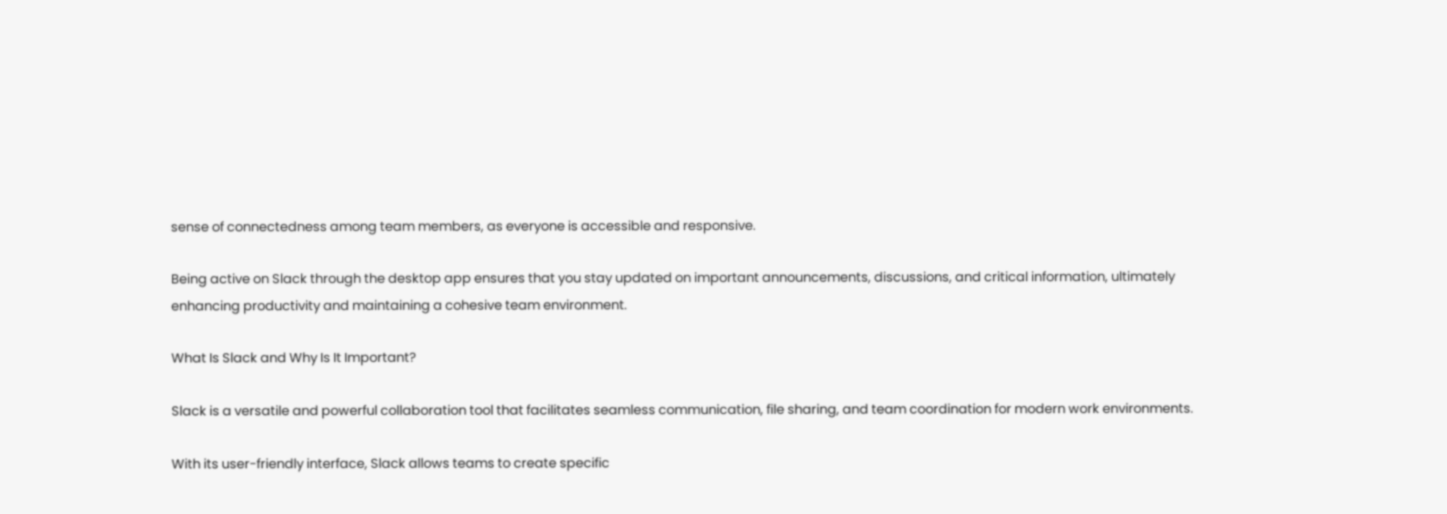sense of connectedness among team members, as everyone is accessible and responsive.

Being active on Slack through the desktop app ensures that you stay updated on important announcements, discussions, and critical information, ultimately enhancing productivity and maintaining a cohesive team environment.

What Is Slack and Why Is It Important?

Slack is a versatile and powerful collaboration tool that facilitates seamless communication, file sharing, and team coordination for modern work environments.

With its user-friendly interface, Slack allows teams to create specific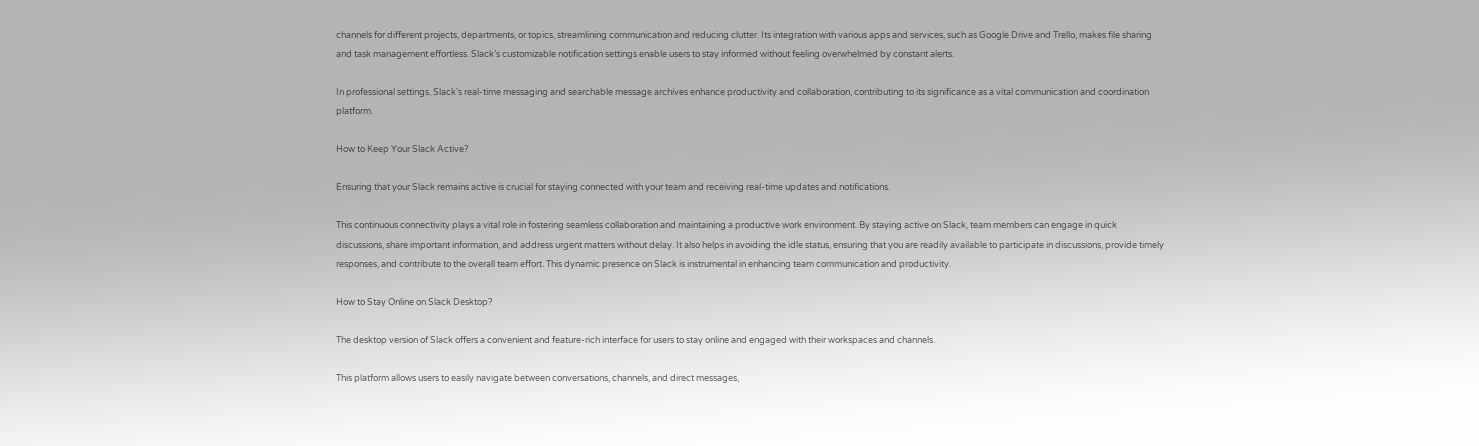channels for different projects, departments, or topics, streamlining communication and reducing clutter. Its integration with various apps and services, such as Google Drive and Trello, makes file sharing and task management effortless. Slack’s customizable notification settings enable users to stay informed without feeling overwhelmed by constant alerts.

In professional settings, Slack’s real-time messaging and searchable message archives enhance productivity and collaboration, contributing to its significance as a vital communication and coordination platform.

How to Keep Your Slack Active?

Ensuring that your Slack remains active is crucial for staying connected with your team and receiving real-time updates and notifications.

This continuous connectivity plays a vital role in fostering seamless collaboration and maintaining a productive work environment. By staying active on Slack, team members can engage in quick discussions, share important information, and address urgent matters without delay. It also helps in avoiding the idle status, ensuring that you are readily available to participate in discussions, provide timely responses, and contribute to the overall team effort. This dynamic presence on Slack is instrumental in enhancing team communication and productivity.

How to Stay Online on Slack Desktop?

The desktop version of Slack offers a convenient and feature-rich interface for users to stay online and engaged with their workspaces and channels.

This platform allows users to easily navigate between conversations, channels, and direct messages,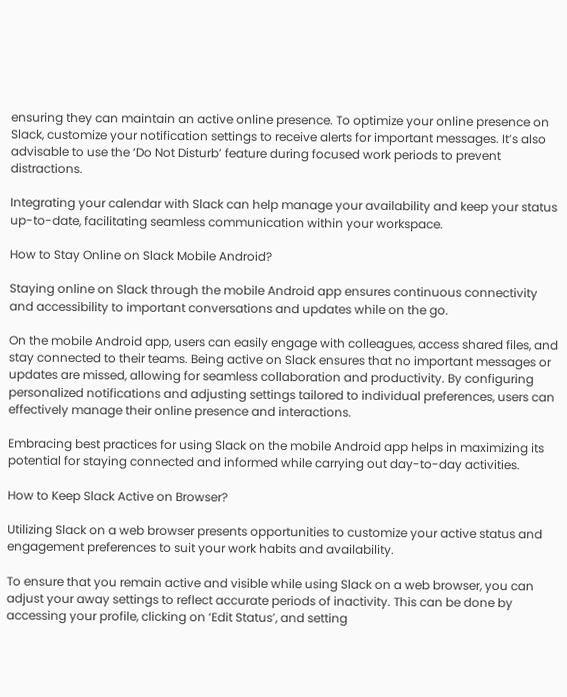ensuring they can maintain an active online presence. To optimize your online presence on Slack, customize your notification settings to receive alerts for important messages. It’s also advisable to use the ‘Do Not Disturb’ feature during focused work periods to prevent distractions.

Integrating your calendar with Slack can help manage your availability and keep your status up-to-date, facilitating seamless communication within your workspace.

How to Stay Online on Slack Mobile Android?

Staying online on Slack through the mobile Android app ensures continuous connectivity and accessibility to important conversations and updates while on the go.

On the mobile Android app, users can easily engage with colleagues, access shared files, and stay connected to their teams. Being active on Slack ensures that no important messages or updates are missed, allowing for seamless collaboration and productivity. By configuring personalized notifications and adjusting settings tailored to individual preferences, users can effectively manage their online presence and interactions.

Embracing best practices for using Slack on the mobile Android app helps in maximizing its potential for staying connected and informed while carrying out day-to-day activities.

How to Keep Slack Active on Browser?

Utilizing Slack on a web browser presents opportunities to customize your active status and engagement preferences to suit your work habits and availability.

To ensure that you remain active and visible while using Slack on a web browser, you can adjust your away settings to reflect accurate periods of inactivity. This can be done by accessing your profile, clicking on ‘Edit Status’, and setting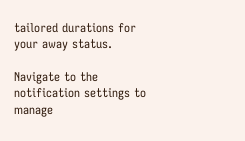tailored durations for your away status.

Navigate to the notification settings to manage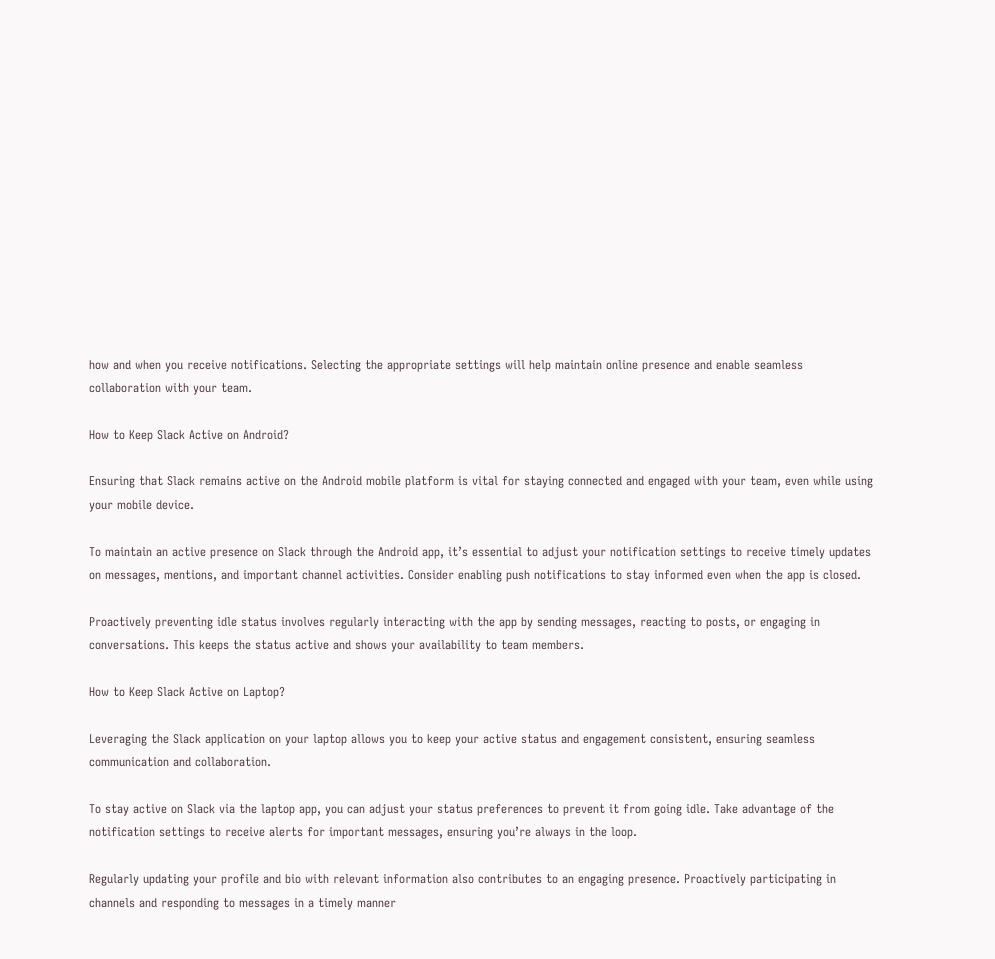how and when you receive notifications. Selecting the appropriate settings will help maintain online presence and enable seamless collaboration with your team.

How to Keep Slack Active on Android?

Ensuring that Slack remains active on the Android mobile platform is vital for staying connected and engaged with your team, even while using your mobile device.

To maintain an active presence on Slack through the Android app, it’s essential to adjust your notification settings to receive timely updates on messages, mentions, and important channel activities. Consider enabling push notifications to stay informed even when the app is closed.

Proactively preventing idle status involves regularly interacting with the app by sending messages, reacting to posts, or engaging in conversations. This keeps the status active and shows your availability to team members.

How to Keep Slack Active on Laptop?

Leveraging the Slack application on your laptop allows you to keep your active status and engagement consistent, ensuring seamless communication and collaboration.

To stay active on Slack via the laptop app, you can adjust your status preferences to prevent it from going idle. Take advantage of the notification settings to receive alerts for important messages, ensuring you’re always in the loop.

Regularly updating your profile and bio with relevant information also contributes to an engaging presence. Proactively participating in channels and responding to messages in a timely manner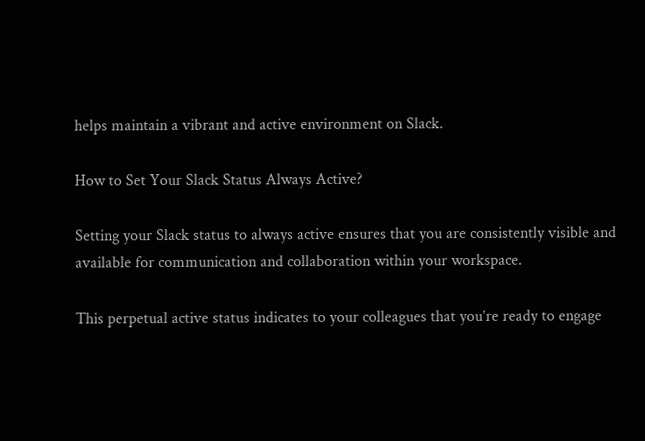helps maintain a vibrant and active environment on Slack.

How to Set Your Slack Status Always Active?

Setting your Slack status to always active ensures that you are consistently visible and available for communication and collaboration within your workspace.

This perpetual active status indicates to your colleagues that you’re ready to engage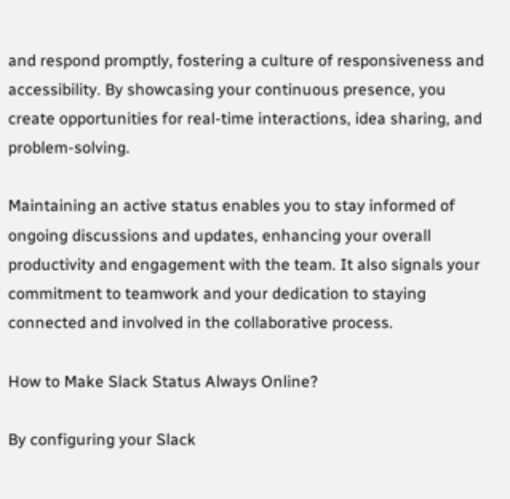and respond promptly, fostering a culture of responsiveness and accessibility. By showcasing your continuous presence, you create opportunities for real-time interactions, idea sharing, and problem-solving.

Maintaining an active status enables you to stay informed of ongoing discussions and updates, enhancing your overall productivity and engagement with the team. It also signals your commitment to teamwork and your dedication to staying connected and involved in the collaborative process.

How to Make Slack Status Always Online?

By configuring your Slack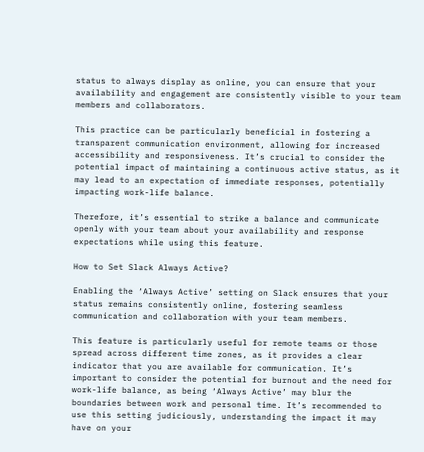status to always display as online, you can ensure that your availability and engagement are consistently visible to your team members and collaborators.

This practice can be particularly beneficial in fostering a transparent communication environment, allowing for increased accessibility and responsiveness. It’s crucial to consider the potential impact of maintaining a continuous active status, as it may lead to an expectation of immediate responses, potentially impacting work-life balance.

Therefore, it’s essential to strike a balance and communicate openly with your team about your availability and response expectations while using this feature.

How to Set Slack Always Active?

Enabling the ‘Always Active’ setting on Slack ensures that your status remains consistently online, fostering seamless communication and collaboration with your team members.

This feature is particularly useful for remote teams or those spread across different time zones, as it provides a clear indicator that you are available for communication. It’s important to consider the potential for burnout and the need for work-life balance, as being ‘Always Active’ may blur the boundaries between work and personal time. It’s recommended to use this setting judiciously, understanding the impact it may have on your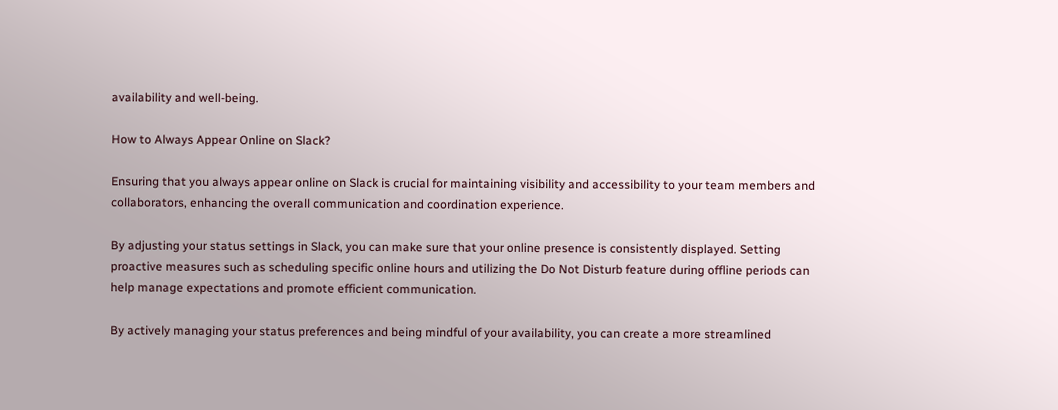availability and well-being.

How to Always Appear Online on Slack?

Ensuring that you always appear online on Slack is crucial for maintaining visibility and accessibility to your team members and collaborators, enhancing the overall communication and coordination experience.

By adjusting your status settings in Slack, you can make sure that your online presence is consistently displayed. Setting proactive measures such as scheduling specific online hours and utilizing the Do Not Disturb feature during offline periods can help manage expectations and promote efficient communication.

By actively managing your status preferences and being mindful of your availability, you can create a more streamlined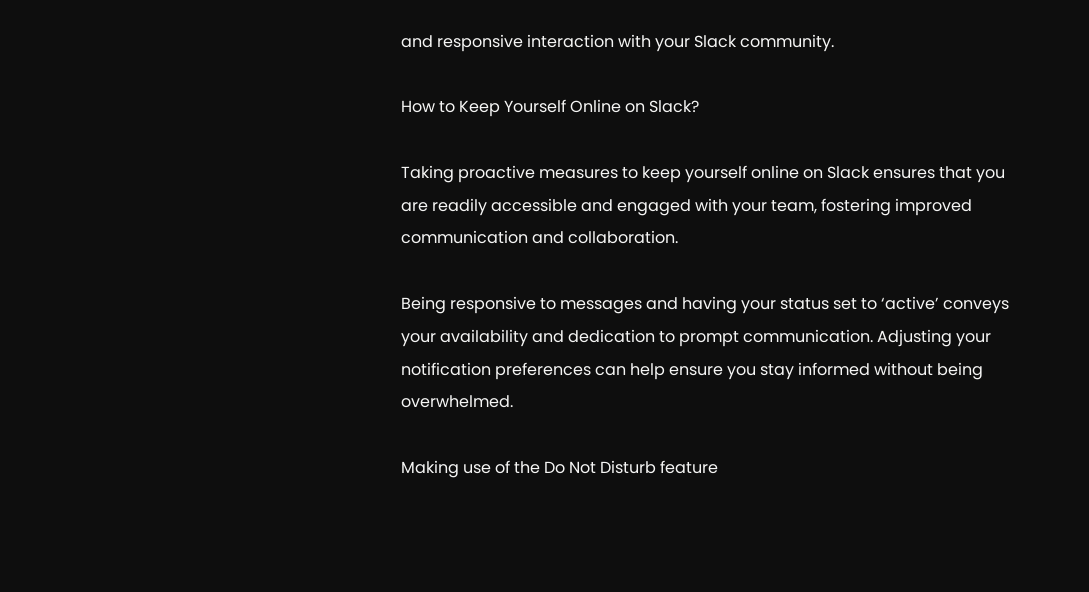and responsive interaction with your Slack community.

How to Keep Yourself Online on Slack?

Taking proactive measures to keep yourself online on Slack ensures that you are readily accessible and engaged with your team, fostering improved communication and collaboration.

Being responsive to messages and having your status set to ‘active’ conveys your availability and dedication to prompt communication. Adjusting your notification preferences can help ensure you stay informed without being overwhelmed.

Making use of the Do Not Disturb feature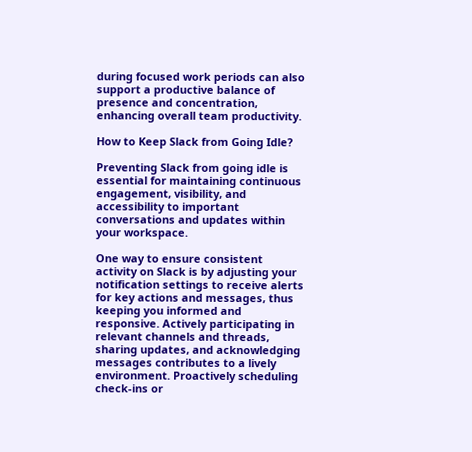during focused work periods can also support a productive balance of presence and concentration, enhancing overall team productivity.

How to Keep Slack from Going Idle?

Preventing Slack from going idle is essential for maintaining continuous engagement, visibility, and accessibility to important conversations and updates within your workspace.

One way to ensure consistent activity on Slack is by adjusting your notification settings to receive alerts for key actions and messages, thus keeping you informed and responsive. Actively participating in relevant channels and threads, sharing updates, and acknowledging messages contributes to a lively environment. Proactively scheduling check-ins or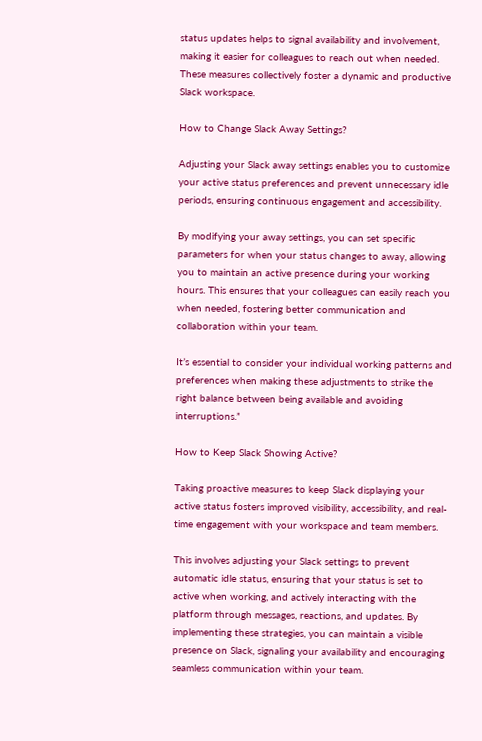status updates helps to signal availability and involvement, making it easier for colleagues to reach out when needed. These measures collectively foster a dynamic and productive Slack workspace.

How to Change Slack Away Settings?

Adjusting your Slack away settings enables you to customize your active status preferences and prevent unnecessary idle periods, ensuring continuous engagement and accessibility.

By modifying your away settings, you can set specific parameters for when your status changes to away, allowing you to maintain an active presence during your working hours. This ensures that your colleagues can easily reach you when needed, fostering better communication and collaboration within your team.

It’s essential to consider your individual working patterns and preferences when making these adjustments to strike the right balance between being available and avoiding interruptions.”

How to Keep Slack Showing Active?

Taking proactive measures to keep Slack displaying your active status fosters improved visibility, accessibility, and real-time engagement with your workspace and team members.

This involves adjusting your Slack settings to prevent automatic idle status, ensuring that your status is set to active when working, and actively interacting with the platform through messages, reactions, and updates. By implementing these strategies, you can maintain a visible presence on Slack, signaling your availability and encouraging seamless communication within your team.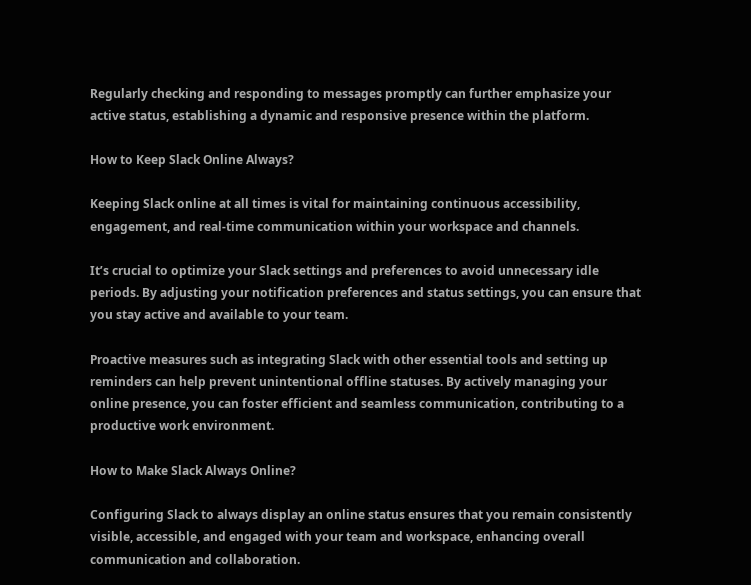Regularly checking and responding to messages promptly can further emphasize your active status, establishing a dynamic and responsive presence within the platform.

How to Keep Slack Online Always?

Keeping Slack online at all times is vital for maintaining continuous accessibility, engagement, and real-time communication within your workspace and channels.

It’s crucial to optimize your Slack settings and preferences to avoid unnecessary idle periods. By adjusting your notification preferences and status settings, you can ensure that you stay active and available to your team.

Proactive measures such as integrating Slack with other essential tools and setting up reminders can help prevent unintentional offline statuses. By actively managing your online presence, you can foster efficient and seamless communication, contributing to a productive work environment.

How to Make Slack Always Online?

Configuring Slack to always display an online status ensures that you remain consistently visible, accessible, and engaged with your team and workspace, enhancing overall communication and collaboration.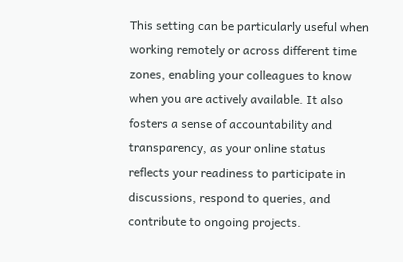This setting can be particularly useful when working remotely or across different time zones, enabling your colleagues to know when you are actively available. It also fosters a sense of accountability and transparency, as your online status reflects your readiness to participate in discussions, respond to queries, and contribute to ongoing projects.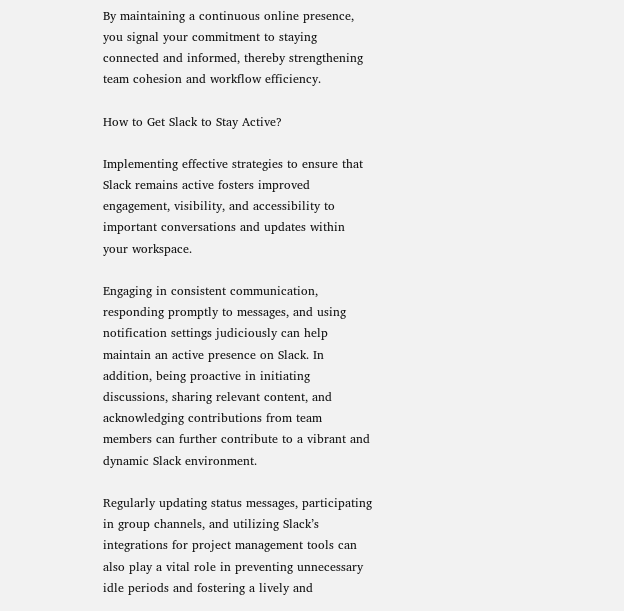By maintaining a continuous online presence, you signal your commitment to staying connected and informed, thereby strengthening team cohesion and workflow efficiency.

How to Get Slack to Stay Active?

Implementing effective strategies to ensure that Slack remains active fosters improved engagement, visibility, and accessibility to important conversations and updates within your workspace.

Engaging in consistent communication, responding promptly to messages, and using notification settings judiciously can help maintain an active presence on Slack. In addition, being proactive in initiating discussions, sharing relevant content, and acknowledging contributions from team members can further contribute to a vibrant and dynamic Slack environment.

Regularly updating status messages, participating in group channels, and utilizing Slack’s integrations for project management tools can also play a vital role in preventing unnecessary idle periods and fostering a lively and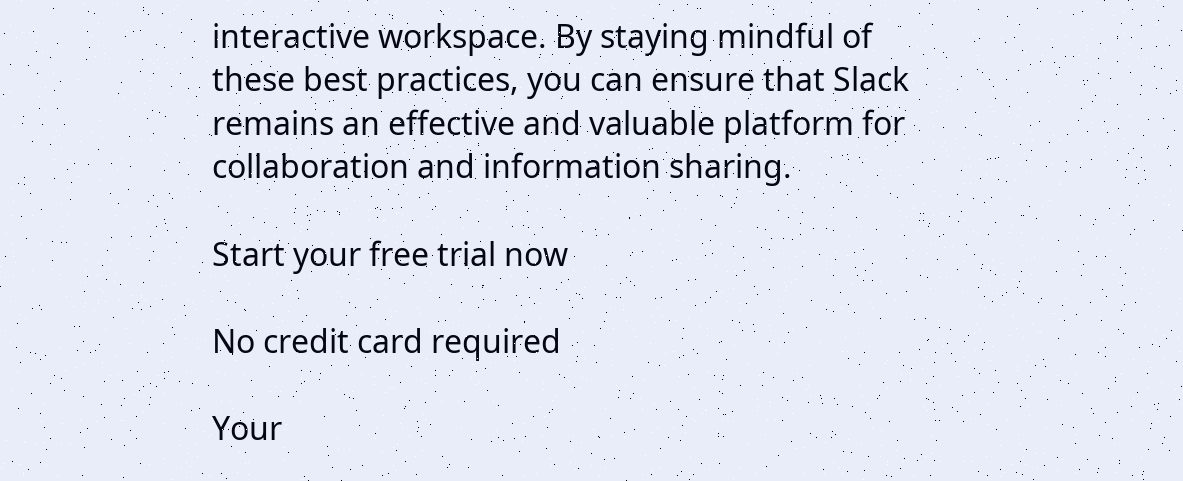interactive workspace. By staying mindful of these best practices, you can ensure that Slack remains an effective and valuable platform for collaboration and information sharing.

Start your free trial now

No credit card required

Your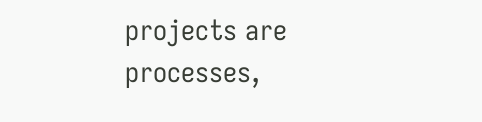projects are processes,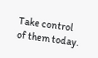Take control of them today.